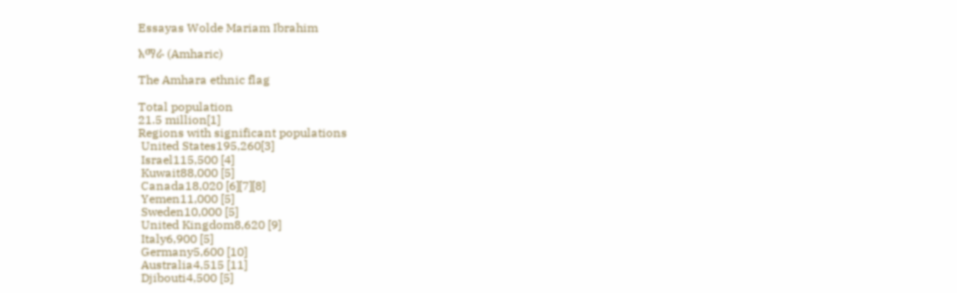Essayas Wolde Mariam Ibrahim

አማራ (Amharic)

The Amhara ethnic flag

Total population
21.5 million[1]
Regions with significant populations
 United States195,260[3]
 Israel115,500 [4]
 Kuwait88,000 [5]
 Canada18,020 [6][7][8]
 Yemen11,000 [5]
 Sweden10,000 [5]
 United Kingdom8,620 [9]
 Italy6,900 [5]
 Germany5,600 [10]
 Australia4,515 [11]
 Djibouti4,500 [5]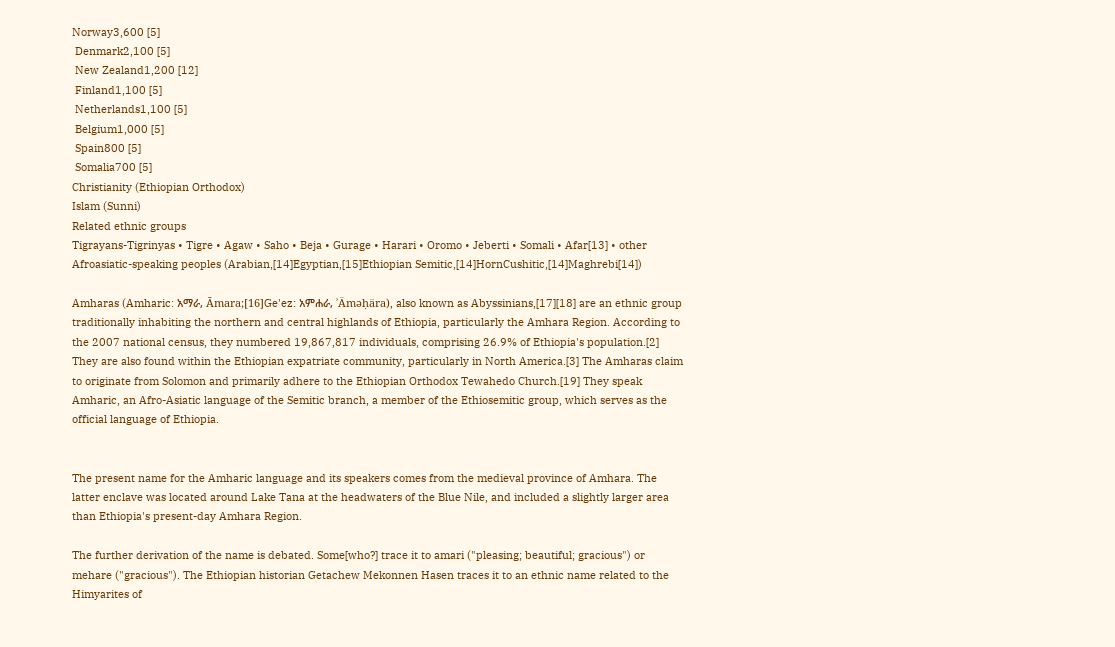Norway3,600 [5]
 Denmark2,100 [5]
 New Zealand1,200 [12]
 Finland1,100 [5]
 Netherlands1,100 [5]
 Belgium1,000 [5]
 Spain800 [5]
 Somalia700 [5]
Christianity (Ethiopian Orthodox)
Islam (Sunni)
Related ethnic groups
Tigrayans-Tigrinyas • Tigre • Agaw • Saho • Beja • Gurage • Harari • Oromo • Jeberti • Somali • Afar[13] • other Afroasiatic-speaking peoples (Arabian,[14]Egyptian,[15]Ethiopian Semitic,[14]HornCushitic,[14]Maghrebi[14])

Amharas (Amharic: አማራ, Āmara;[16]Ge'ez: አምሐራ, ʾÄməḥära), also known as Abyssinians,[17][18] are an ethnic group traditionally inhabiting the northern and central highlands of Ethiopia, particularly the Amhara Region. According to the 2007 national census, they numbered 19,867,817 individuals, comprising 26.9% of Ethiopia's population.[2] They are also found within the Ethiopian expatriate community, particularly in North America.[3] The Amharas claim to originate from Solomon and primarily adhere to the Ethiopian Orthodox Tewahedo Church.[19] They speak Amharic, an Afro-Asiatic language of the Semitic branch, a member of the Ethiosemitic group, which serves as the official language of Ethiopia.


The present name for the Amharic language and its speakers comes from the medieval province of Amhara. The latter enclave was located around Lake Tana at the headwaters of the Blue Nile, and included a slightly larger area than Ethiopia's present-day Amhara Region.

The further derivation of the name is debated. Some[who?] trace it to amari ("pleasing; beautiful; gracious") or mehare ("gracious"). The Ethiopian historian Getachew Mekonnen Hasen traces it to an ethnic name related to the Himyarites of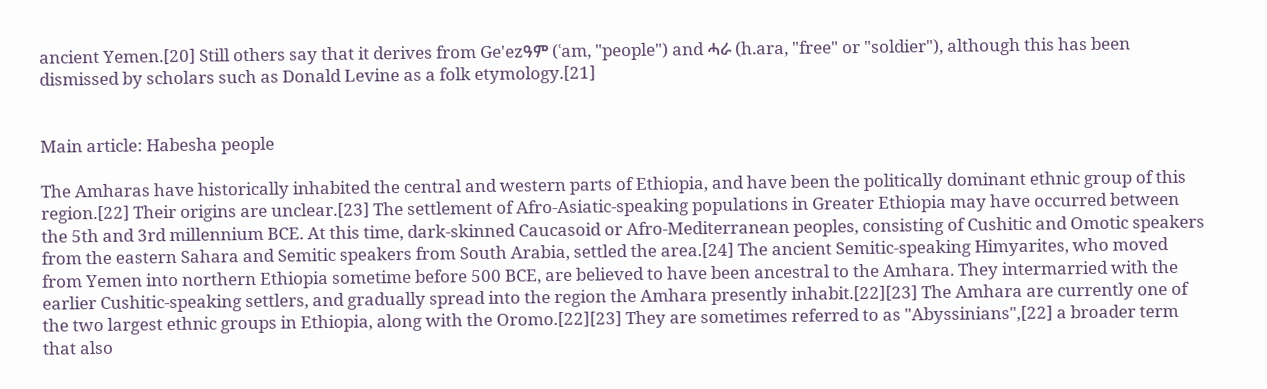ancient Yemen.[20] Still others say that it derives from Ge'ezዓም (ʿam, "people") and ሓራ (h.ara, "free" or "soldier"), although this has been dismissed by scholars such as Donald Levine as a folk etymology.[21]


Main article: Habesha people

The Amharas have historically inhabited the central and western parts of Ethiopia, and have been the politically dominant ethnic group of this region.[22] Their origins are unclear.[23] The settlement of Afro-Asiatic-speaking populations in Greater Ethiopia may have occurred between the 5th and 3rd millennium BCE. At this time, dark-skinned Caucasoid or Afro-Mediterranean peoples, consisting of Cushitic and Omotic speakers from the eastern Sahara and Semitic speakers from South Arabia, settled the area.[24] The ancient Semitic-speaking Himyarites, who moved from Yemen into northern Ethiopia sometime before 500 BCE, are believed to have been ancestral to the Amhara. They intermarried with the earlier Cushitic-speaking settlers, and gradually spread into the region the Amhara presently inhabit.[22][23] The Amhara are currently one of the two largest ethnic groups in Ethiopia, along with the Oromo.[22][23] They are sometimes referred to as "Abyssinians",[22] a broader term that also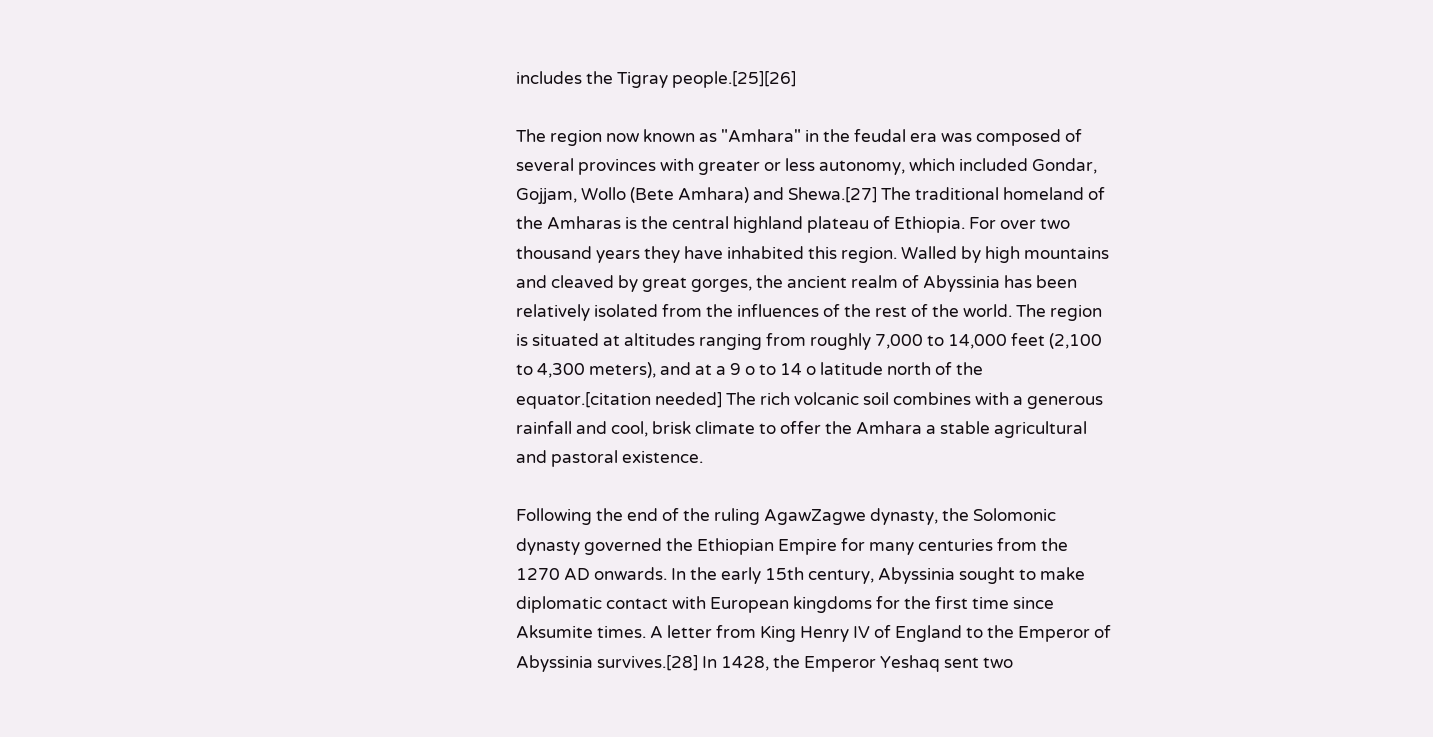includes the Tigray people.[25][26]

The region now known as "Amhara" in the feudal era was composed of several provinces with greater or less autonomy, which included Gondar, Gojjam, Wollo (Bete Amhara) and Shewa.[27] The traditional homeland of the Amharas is the central highland plateau of Ethiopia. For over two thousand years they have inhabited this region. Walled by high mountains and cleaved by great gorges, the ancient realm of Abyssinia has been relatively isolated from the influences of the rest of the world. The region is situated at altitudes ranging from roughly 7,000 to 14,000 feet (2,100 to 4,300 meters), and at a 9 o to 14 o latitude north of the equator.[citation needed] The rich volcanic soil combines with a generous rainfall and cool, brisk climate to offer the Amhara a stable agricultural and pastoral existence.

Following the end of the ruling AgawZagwe dynasty, the Solomonic dynasty governed the Ethiopian Empire for many centuries from the 1270 AD onwards. In the early 15th century, Abyssinia sought to make diplomatic contact with European kingdoms for the first time since Aksumite times. A letter from King Henry IV of England to the Emperor of Abyssinia survives.[28] In 1428, the Emperor Yeshaq sent two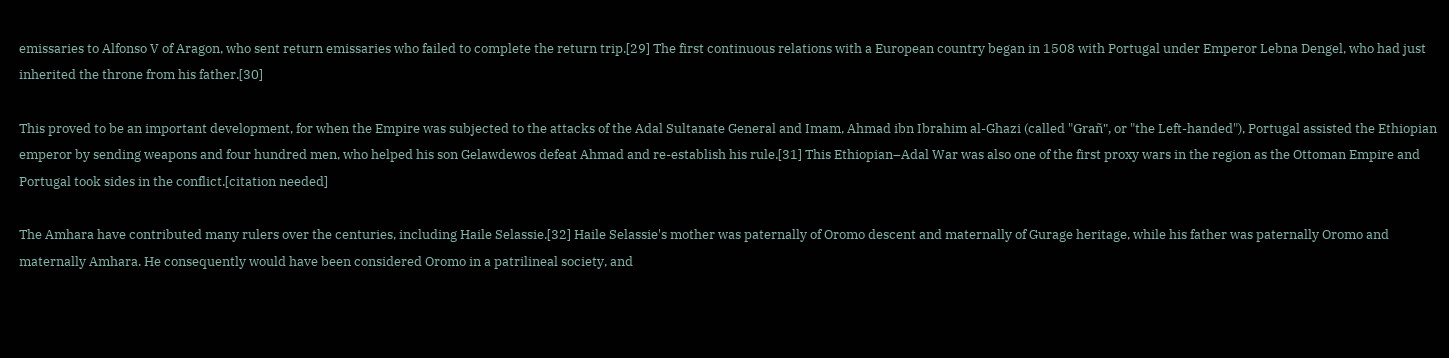emissaries to Alfonso V of Aragon, who sent return emissaries who failed to complete the return trip.[29] The first continuous relations with a European country began in 1508 with Portugal under Emperor Lebna Dengel, who had just inherited the throne from his father.[30]

This proved to be an important development, for when the Empire was subjected to the attacks of the Adal Sultanate General and Imam, Ahmad ibn Ibrahim al-Ghazi (called "Grañ", or "the Left-handed"), Portugal assisted the Ethiopian emperor by sending weapons and four hundred men, who helped his son Gelawdewos defeat Ahmad and re-establish his rule.[31] This Ethiopian–Adal War was also one of the first proxy wars in the region as the Ottoman Empire and Portugal took sides in the conflict.[citation needed]

The Amhara have contributed many rulers over the centuries, including Haile Selassie.[32] Haile Selassie's mother was paternally of Oromo descent and maternally of Gurage heritage, while his father was paternally Oromo and maternally Amhara. He consequently would have been considered Oromo in a patrilineal society, and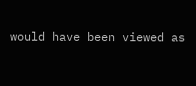would have been viewed as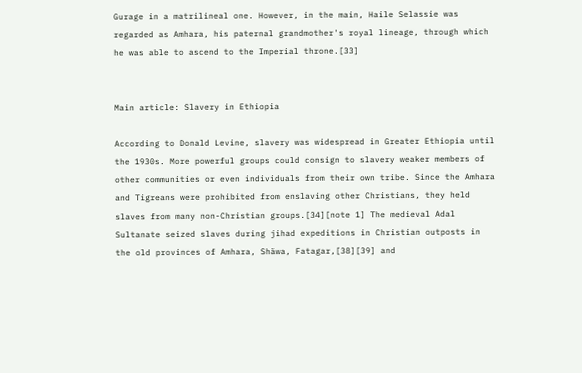Gurage in a matrilineal one. However, in the main, Haile Selassie was regarded as Amhara, his paternal grandmother's royal lineage, through which he was able to ascend to the Imperial throne.[33]


Main article: Slavery in Ethiopia

According to Donald Levine, slavery was widespread in Greater Ethiopia until the 1930s. More powerful groups could consign to slavery weaker members of other communities or even individuals from their own tribe. Since the Amhara and Tigreans were prohibited from enslaving other Christians, they held slaves from many non-Christian groups.[34][note 1] The medieval Adal Sultanate seized slaves during jihad expeditions in Christian outposts in the old provinces of Amhara, Shäwa, Fatagar,[38][39] and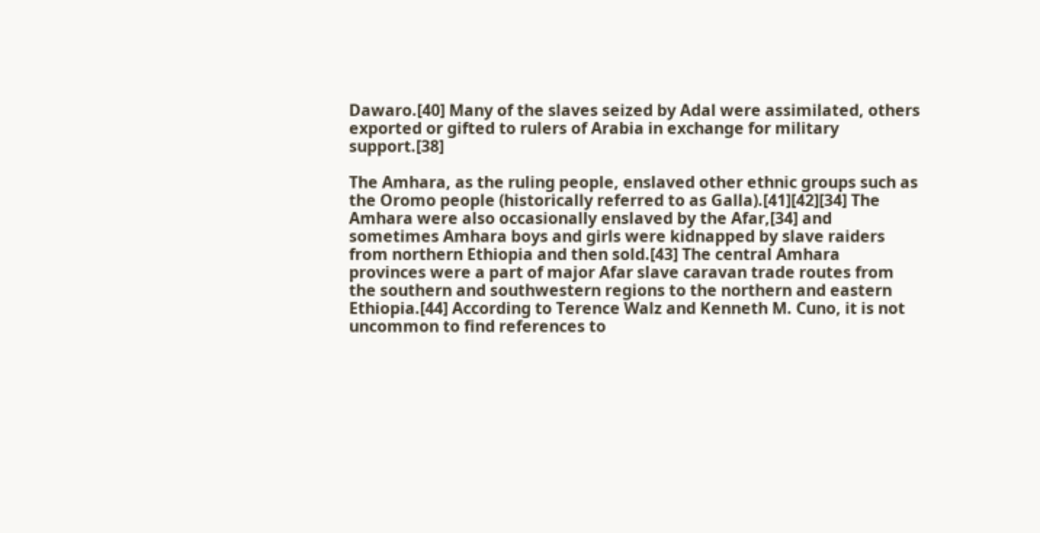Dawaro.[40] Many of the slaves seized by Adal were assimilated, others exported or gifted to rulers of Arabia in exchange for military support.[38]

The Amhara, as the ruling people, enslaved other ethnic groups such as the Oromo people (historically referred to as Galla).[41][42][34] The Amhara were also occasionally enslaved by the Afar,[34] and sometimes Amhara boys and girls were kidnapped by slave raiders from northern Ethiopia and then sold.[43] The central Amhara provinces were a part of major Afar slave caravan trade routes from the southern and southwestern regions to the northern and eastern Ethiopia.[44] According to Terence Walz and Kenneth M. Cuno, it is not uncommon to find references to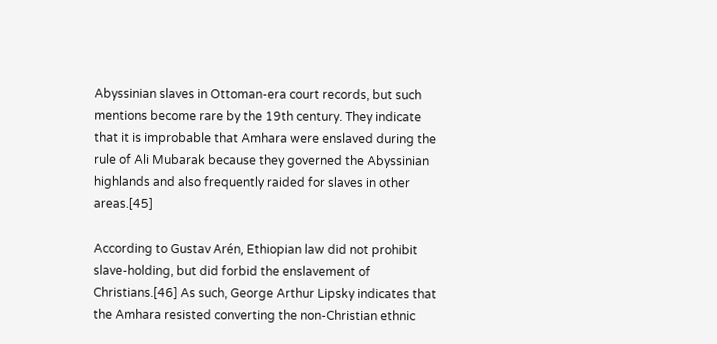Abyssinian slaves in Ottoman-era court records, but such mentions become rare by the 19th century. They indicate that it is improbable that Amhara were enslaved during the rule of Ali Mubarak because they governed the Abyssinian highlands and also frequently raided for slaves in other areas.[45]

According to Gustav Arén, Ethiopian law did not prohibit slave-holding, but did forbid the enslavement of Christians.[46] As such, George Arthur Lipsky indicates that the Amhara resisted converting the non-Christian ethnic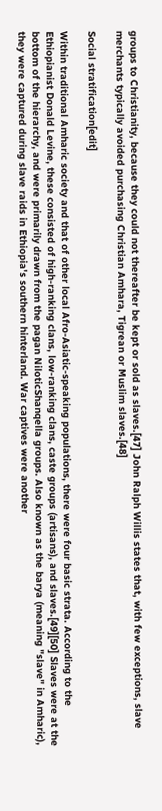groups to Christianity, because they could not thereafter be kept or sold as slaves.[47] John Ralph Willis states that, with few exceptions, slave merchants typically avoided purchasing Christian Amhara, Tigrean or Muslim slaves.[48]

Social stratification[edit]

Within traditional Amharic society and that of other local Afro-Asiatic-speaking populations, there were four basic strata. According to the Ethiopianist Donald Levine, these consisted of high-ranking clans, low-ranking clans, caste groups (artisans), and slaves.[49][50] Slaves were at the bottom of the hierarchy, and were primarily drawn from the pagan NiloticShanqella groups. Also known as the barya (meaning "slave" in Amharic), they were captured during slave raids in Ethiopia's southern hinterland. War captives were another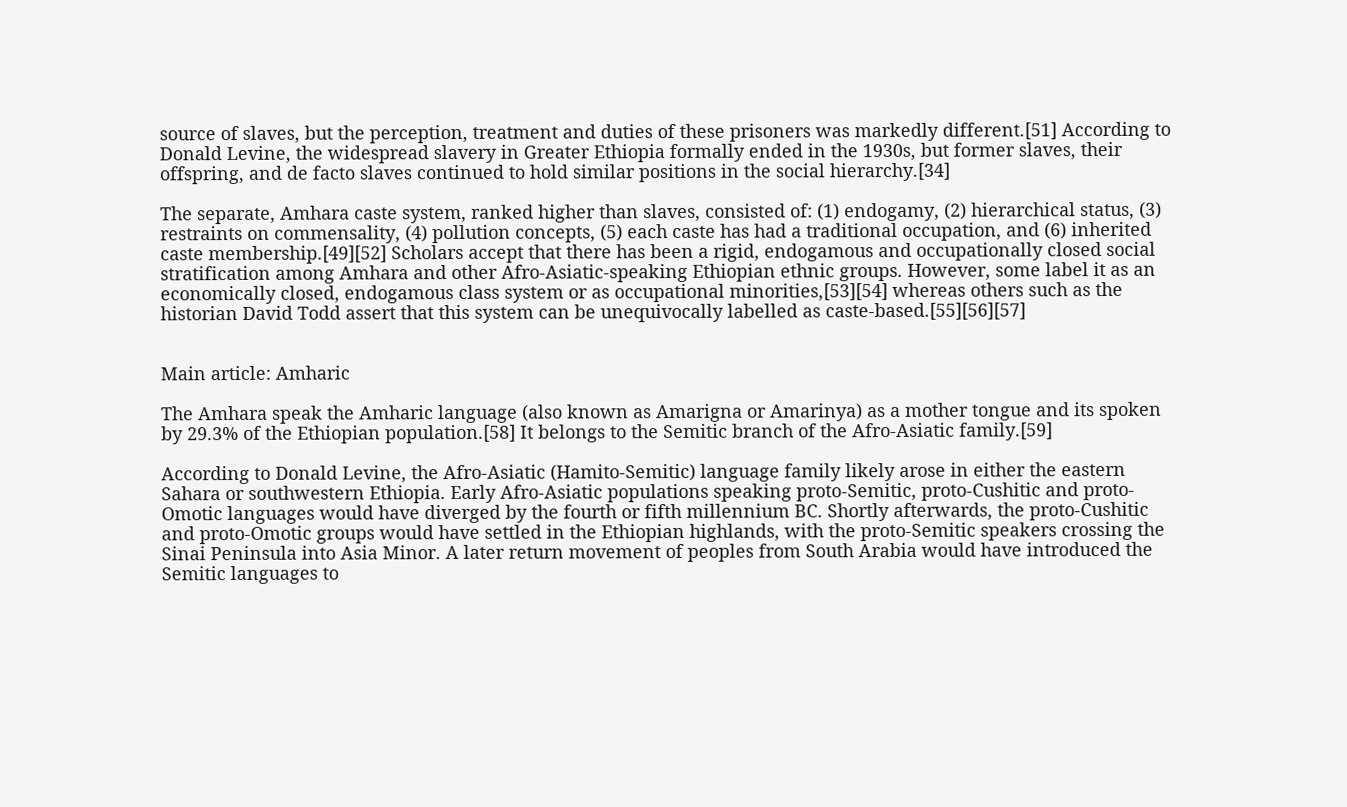source of slaves, but the perception, treatment and duties of these prisoners was markedly different.[51] According to Donald Levine, the widespread slavery in Greater Ethiopia formally ended in the 1930s, but former slaves, their offspring, and de facto slaves continued to hold similar positions in the social hierarchy.[34]

The separate, Amhara caste system, ranked higher than slaves, consisted of: (1) endogamy, (2) hierarchical status, (3) restraints on commensality, (4) pollution concepts, (5) each caste has had a traditional occupation, and (6) inherited caste membership.[49][52] Scholars accept that there has been a rigid, endogamous and occupationally closed social stratification among Amhara and other Afro-Asiatic-speaking Ethiopian ethnic groups. However, some label it as an economically closed, endogamous class system or as occupational minorities,[53][54] whereas others such as the historian David Todd assert that this system can be unequivocally labelled as caste-based.[55][56][57]


Main article: Amharic

The Amhara speak the Amharic language (also known as Amarigna or Amarinya) as a mother tongue and its spoken by 29.3% of the Ethiopian population.[58] It belongs to the Semitic branch of the Afro-Asiatic family.[59]

According to Donald Levine, the Afro-Asiatic (Hamito-Semitic) language family likely arose in either the eastern Sahara or southwestern Ethiopia. Early Afro-Asiatic populations speaking proto-Semitic, proto-Cushitic and proto-Omotic languages would have diverged by the fourth or fifth millennium BC. Shortly afterwards, the proto-Cushitic and proto-Omotic groups would have settled in the Ethiopian highlands, with the proto-Semitic speakers crossing the Sinai Peninsula into Asia Minor. A later return movement of peoples from South Arabia would have introduced the Semitic languages to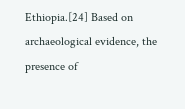Ethiopia.[24] Based on archaeological evidence, the presence of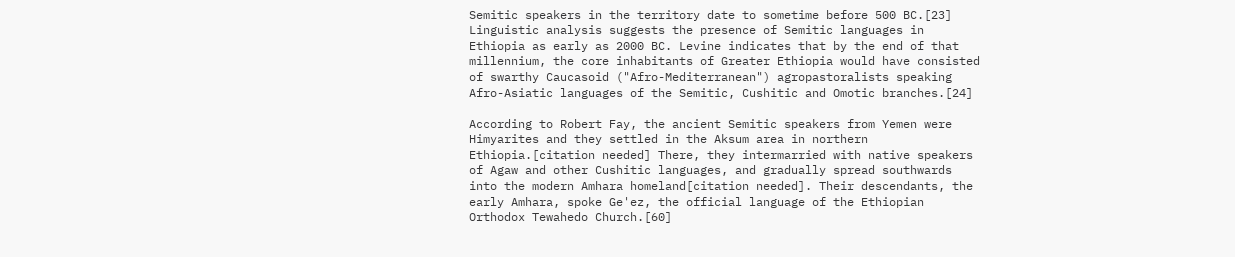Semitic speakers in the territory date to sometime before 500 BC.[23] Linguistic analysis suggests the presence of Semitic languages in Ethiopia as early as 2000 BC. Levine indicates that by the end of that millennium, the core inhabitants of Greater Ethiopia would have consisted of swarthy Caucasoid ("Afro-Mediterranean") agropastoralists speaking Afro-Asiatic languages of the Semitic, Cushitic and Omotic branches.[24]

According to Robert Fay, the ancient Semitic speakers from Yemen were Himyarites and they settled in the Aksum area in northern Ethiopia.[citation needed] There, they intermarried with native speakers of Agaw and other Cushitic languages, and gradually spread southwards into the modern Amhara homeland[citation needed]. Their descendants, the early Amhara, spoke Ge'ez, the official language of the Ethiopian Orthodox Tewahedo Church.[60]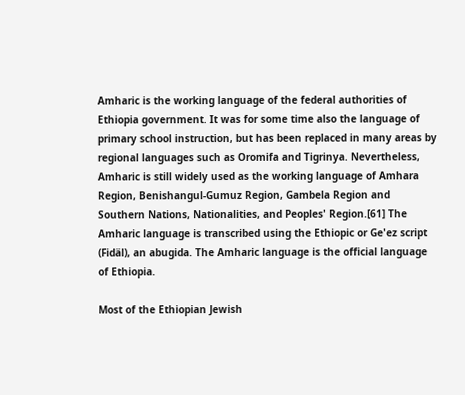Amharic is the working language of the federal authorities of Ethiopia government. It was for some time also the language of primary school instruction, but has been replaced in many areas by regional languages such as Oromifa and Tigrinya. Nevertheless, Amharic is still widely used as the working language of Amhara Region, Benishangul-Gumuz Region, Gambela Region and Southern Nations, Nationalities, and Peoples' Region.[61] The Amharic language is transcribed using the Ethiopic or Ge'ez script (Fidäl), an abugida. The Amharic language is the official language of Ethiopia.

Most of the Ethiopian Jewish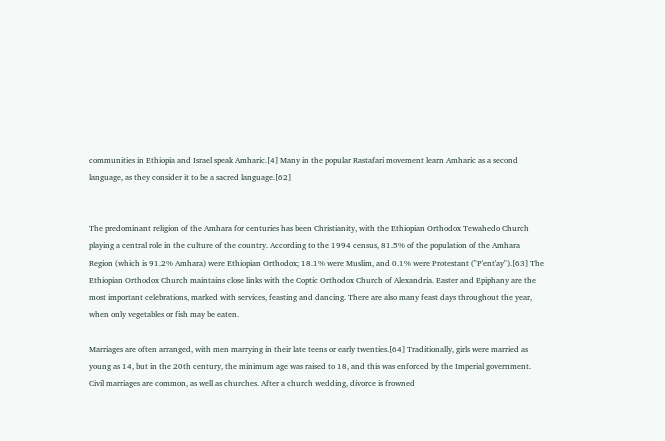communities in Ethiopia and Israel speak Amharic.[4] Many in the popular Rastafari movement learn Amharic as a second language, as they consider it to be a sacred language.[62]


The predominant religion of the Amhara for centuries has been Christianity, with the Ethiopian Orthodox Tewahedo Church playing a central role in the culture of the country. According to the 1994 census, 81.5% of the population of the Amhara Region (which is 91.2% Amhara) were Ethiopian Orthodox; 18.1% were Muslim, and 0.1% were Protestant ("P'ent'ay").[63] The Ethiopian Orthodox Church maintains close links with the Coptic Orthodox Church of Alexandria. Easter and Epiphany are the most important celebrations, marked with services, feasting and dancing. There are also many feast days throughout the year, when only vegetables or fish may be eaten.

Marriages are often arranged, with men marrying in their late teens or early twenties.[64] Traditionally, girls were married as young as 14, but in the 20th century, the minimum age was raised to 18, and this was enforced by the Imperial government. Civil marriages are common, as well as churches. After a church wedding, divorce is frowned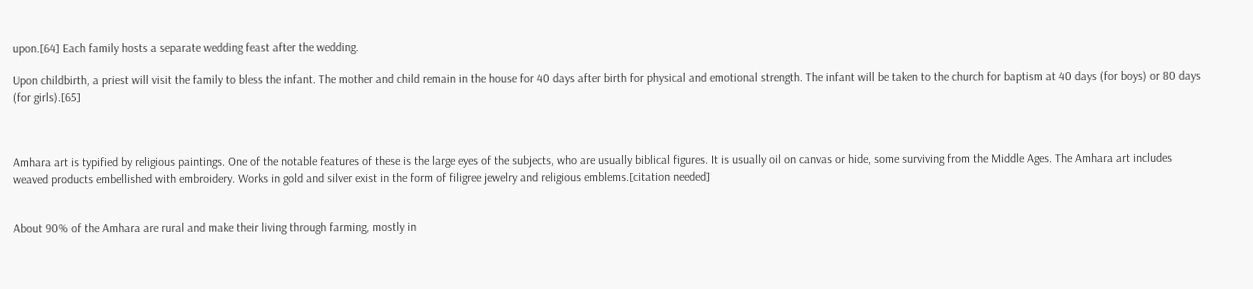upon.[64] Each family hosts a separate wedding feast after the wedding.

Upon childbirth, a priest will visit the family to bless the infant. The mother and child remain in the house for 40 days after birth for physical and emotional strength. The infant will be taken to the church for baptism at 40 days (for boys) or 80 days (for girls).[65]



Amhara art is typified by religious paintings. One of the notable features of these is the large eyes of the subjects, who are usually biblical figures. It is usually oil on canvas or hide, some surviving from the Middle Ages. The Amhara art includes weaved products embellished with embroidery. Works in gold and silver exist in the form of filigree jewelry and religious emblems.[citation needed]


About 90% of the Amhara are rural and make their living through farming, mostly in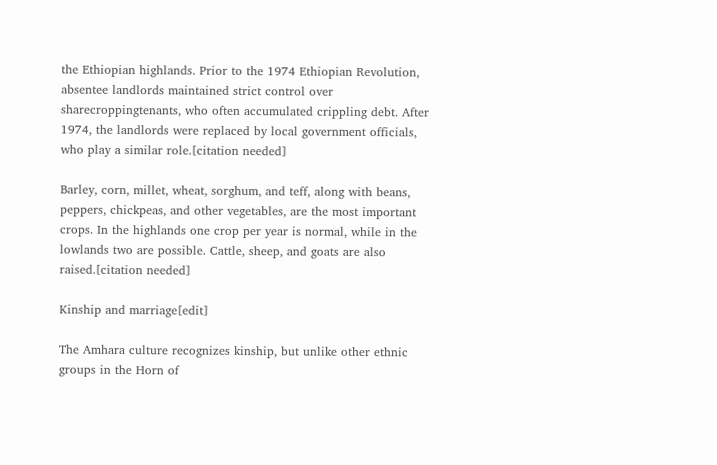the Ethiopian highlands. Prior to the 1974 Ethiopian Revolution, absentee landlords maintained strict control over sharecroppingtenants, who often accumulated crippling debt. After 1974, the landlords were replaced by local government officials, who play a similar role.[citation needed]

Barley, corn, millet, wheat, sorghum, and teff, along with beans, peppers, chickpeas, and other vegetables, are the most important crops. In the highlands one crop per year is normal, while in the lowlands two are possible. Cattle, sheep, and goats are also raised.[citation needed]

Kinship and marriage[edit]

The Amhara culture recognizes kinship, but unlike other ethnic groups in the Horn of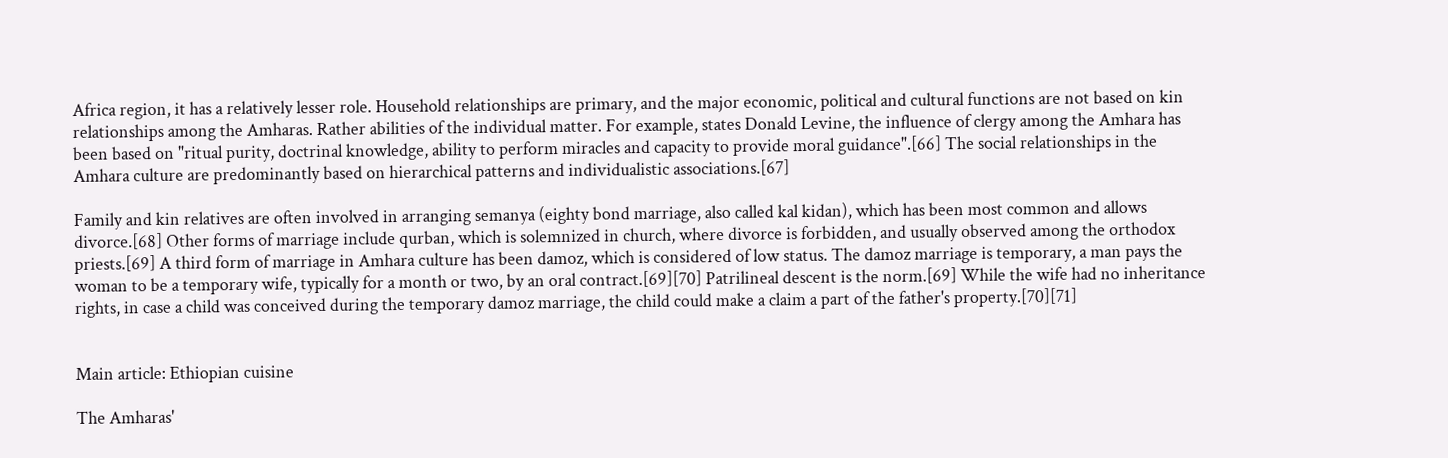Africa region, it has a relatively lesser role. Household relationships are primary, and the major economic, political and cultural functions are not based on kin relationships among the Amharas. Rather abilities of the individual matter. For example, states Donald Levine, the influence of clergy among the Amhara has been based on "ritual purity, doctrinal knowledge, ability to perform miracles and capacity to provide moral guidance".[66] The social relationships in the Amhara culture are predominantly based on hierarchical patterns and individualistic associations.[67]

Family and kin relatives are often involved in arranging semanya (eighty bond marriage, also called kal kidan), which has been most common and allows divorce.[68] Other forms of marriage include qurban, which is solemnized in church, where divorce is forbidden, and usually observed among the orthodox priests.[69] A third form of marriage in Amhara culture has been damoz, which is considered of low status. The damoz marriage is temporary, a man pays the woman to be a temporary wife, typically for a month or two, by an oral contract.[69][70] Patrilineal descent is the norm.[69] While the wife had no inheritance rights, in case a child was conceived during the temporary damoz marriage, the child could make a claim a part of the father's property.[70][71]


Main article: Ethiopian cuisine

The Amharas'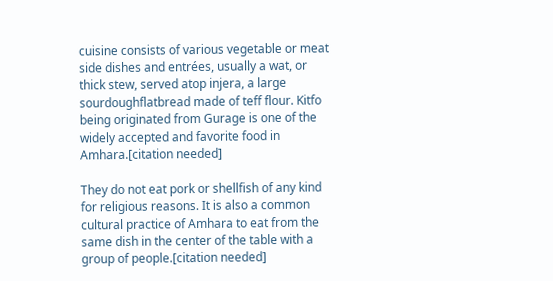cuisine consists of various vegetable or meat side dishes and entrées, usually a wat, or thick stew, served atop injera, a large sourdoughflatbread made of teff flour. Kitfo being originated from Gurage is one of the widely accepted and favorite food in Amhara.[citation needed]

They do not eat pork or shellfish of any kind for religious reasons. It is also a common cultural practice of Amhara to eat from the same dish in the center of the table with a group of people.[citation needed]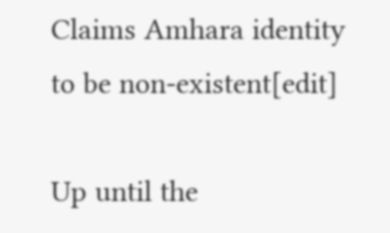Claims Amhara identity to be non-existent[edit]

Up until the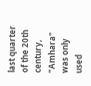last quarter of the 20th century, "Amhara" was only used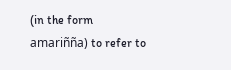(in the form amariñña) to refer to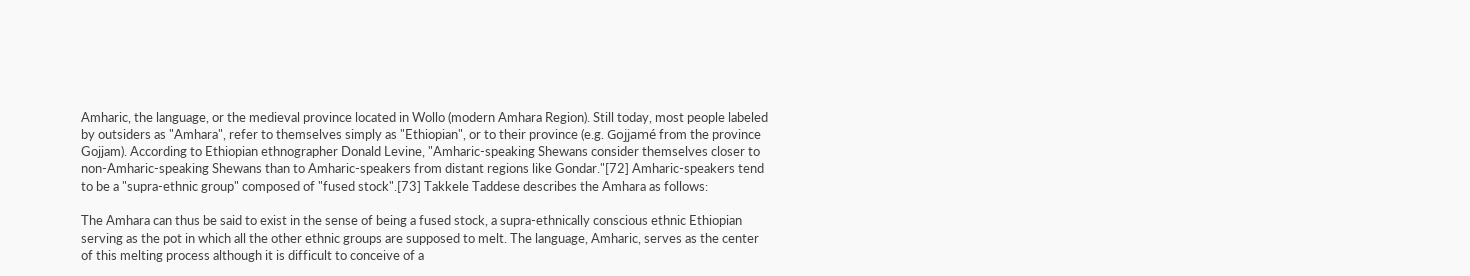Amharic, the language, or the medieval province located in Wollo (modern Amhara Region). Still today, most people labeled by outsiders as "Amhara", refer to themselves simply as "Ethiopian", or to their province (e.g. Gojjamé from the province Gojjam). According to Ethiopian ethnographer Donald Levine, "Amharic-speaking Shewans consider themselves closer to non-Amharic-speaking Shewans than to Amharic-speakers from distant regions like Gondar."[72] Amharic-speakers tend to be a "supra-ethnic group" composed of "fused stock".[73] Takkele Taddese describes the Amhara as follows:

The Amhara can thus be said to exist in the sense of being a fused stock, a supra-ethnically conscious ethnic Ethiopian serving as the pot in which all the other ethnic groups are supposed to melt. The language, Amharic, serves as the center of this melting process although it is difficult to conceive of a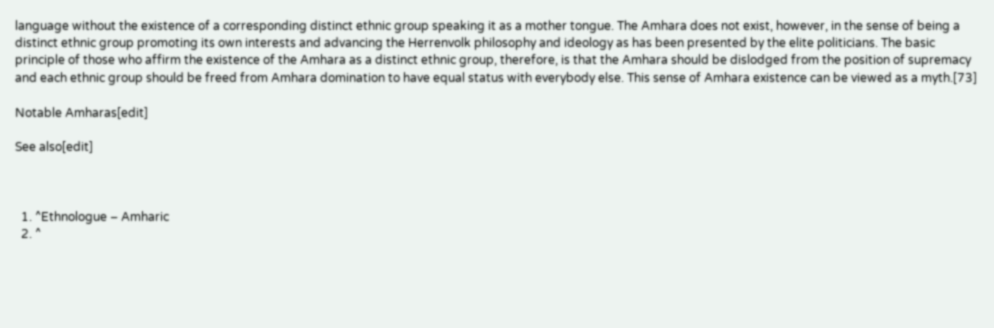language without the existence of a corresponding distinct ethnic group speaking it as a mother tongue. The Amhara does not exist, however, in the sense of being a distinct ethnic group promoting its own interests and advancing the Herrenvolk philosophy and ideology as has been presented by the elite politicians. The basic principle of those who affirm the existence of the Amhara as a distinct ethnic group, therefore, is that the Amhara should be dislodged from the position of supremacy and each ethnic group should be freed from Amhara domination to have equal status with everybody else. This sense of Amhara existence can be viewed as a myth.[73]

Notable Amharas[edit]

See also[edit]



  1. ^Ethnologue – Amharic
  2. ^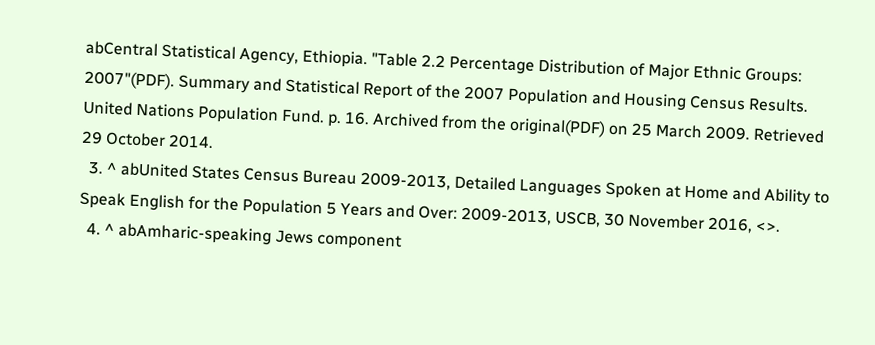abCentral Statistical Agency, Ethiopia. "Table 2.2 Percentage Distribution of Major Ethnic Groups: 2007"(PDF). Summary and Statistical Report of the 2007 Population and Housing Census Results. United Nations Population Fund. p. 16. Archived from the original(PDF) on 25 March 2009. Retrieved 29 October 2014.
  3. ^ abUnited States Census Bureau 2009-2013, Detailed Languages Spoken at Home and Ability to Speak English for the Population 5 Years and Over: 2009-2013, USCB, 30 November 2016, <>.
  4. ^ abAmharic-speaking Jews component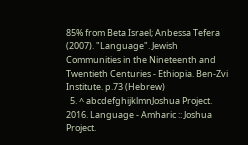85% from Beta Israel; Anbessa Tefera (2007). "Language". Jewish Communities in the Nineteenth and Twentieth Centuries - Ethiopia. Ben-Zvi Institute. p.73 (Hebrew)
  5. ^ abcdefghijklmnJoshua Project. 2016. Language - Amharic :: Joshua Project.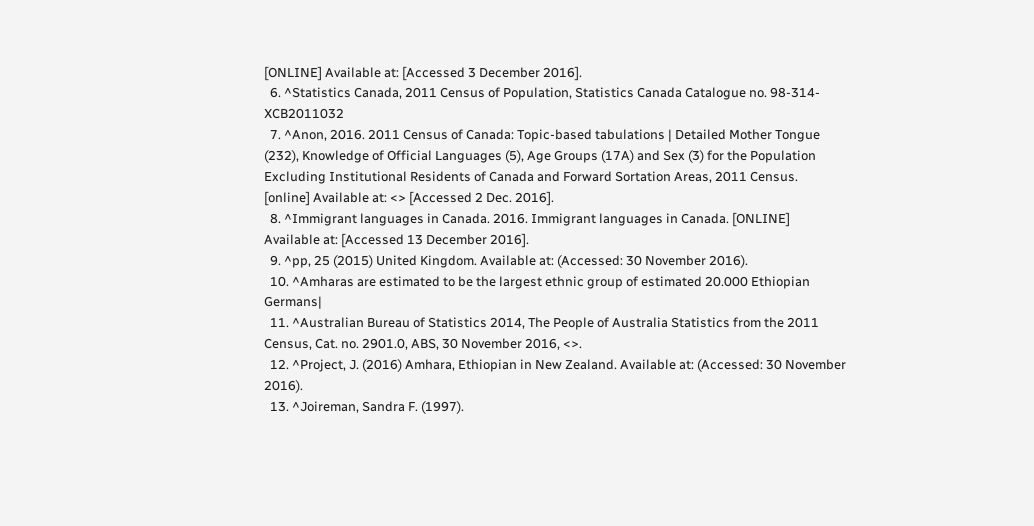[ONLINE] Available at: [Accessed 3 December 2016].
  6. ^Statistics Canada, 2011 Census of Population, Statistics Canada Catalogue no. 98-314-XCB2011032
  7. ^Anon, 2016. 2011 Census of Canada: Topic-based tabulations | Detailed Mother Tongue (232), Knowledge of Official Languages (5), Age Groups (17A) and Sex (3) for the Population Excluding Institutional Residents of Canada and Forward Sortation Areas, 2011 Census. [online] Available at: <> [Accessed 2 Dec. 2016].
  8. ^Immigrant languages in Canada. 2016. Immigrant languages in Canada. [ONLINE] Available at: [Accessed 13 December 2016].
  9. ^pp, 25 (2015) United Kingdom. Available at: (Accessed: 30 November 2016).
  10. ^Amharas are estimated to be the largest ethnic group of estimated 20.000 Ethiopian Germans|
  11. ^Australian Bureau of Statistics 2014, The People of Australia Statistics from the 2011 Census, Cat. no. 2901.0, ABS, 30 November 2016, <>.
  12. ^Project, J. (2016) Amhara, Ethiopian in New Zealand. Available at: (Accessed: 30 November 2016).
  13. ^Joireman, Sandra F. (1997).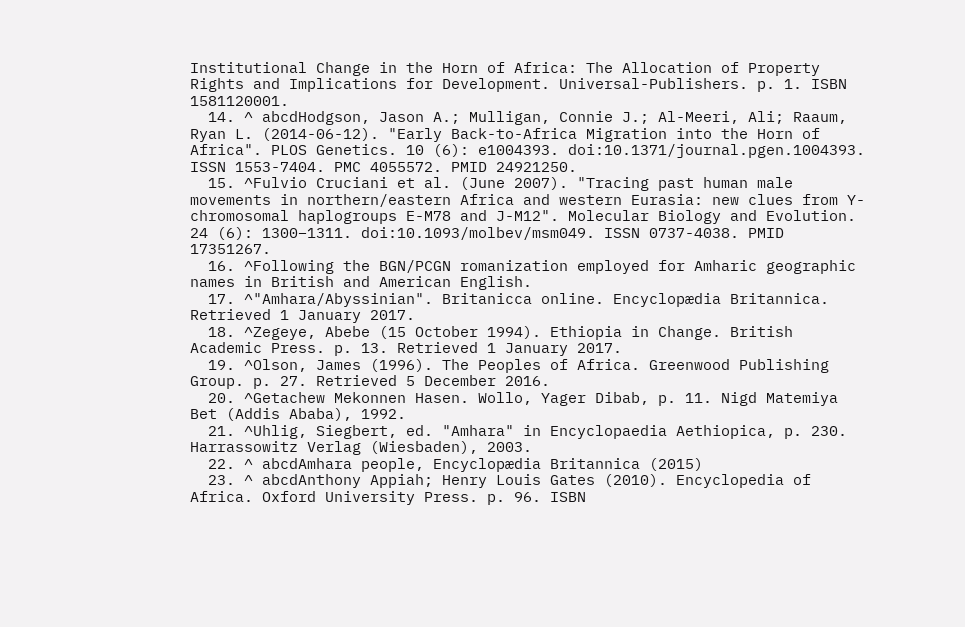Institutional Change in the Horn of Africa: The Allocation of Property Rights and Implications for Development. Universal-Publishers. p. 1. ISBN 1581120001.
  14. ^ abcdHodgson, Jason A.; Mulligan, Connie J.; Al-Meeri, Ali; Raaum, Ryan L. (2014-06-12). "Early Back-to-Africa Migration into the Horn of Africa". PLOS Genetics. 10 (6): e1004393. doi:10.1371/journal.pgen.1004393. ISSN 1553-7404. PMC 4055572. PMID 24921250.
  15. ^Fulvio Cruciani et al. (June 2007). "Tracing past human male movements in northern/eastern Africa and western Eurasia: new clues from Y-chromosomal haplogroups E-M78 and J-M12". Molecular Biology and Evolution. 24 (6): 1300–1311. doi:10.1093/molbev/msm049. ISSN 0737-4038. PMID 17351267.
  16. ^Following the BGN/PCGN romanization employed for Amharic geographic names in British and American English.
  17. ^"Amhara/Abyssinian". Britanicca online. Encyclopædia Britannica. Retrieved 1 January 2017.
  18. ^Zegeye, Abebe (15 October 1994). Ethiopia in Change. British Academic Press. p. 13. Retrieved 1 January 2017.
  19. ^Olson, James (1996). The Peoples of Africa. Greenwood Publishing Group. p. 27. Retrieved 5 December 2016.
  20. ^Getachew Mekonnen Hasen. Wollo, Yager Dibab, p. 11. Nigd Matemiya Bet (Addis Ababa), 1992.
  21. ^Uhlig, Siegbert, ed. "Amhara" in Encyclopaedia Aethiopica, p. 230. Harrassowitz Verlag (Wiesbaden), 2003.
  22. ^ abcdAmhara people, Encyclopædia Britannica (2015)
  23. ^ abcdAnthony Appiah; Henry Louis Gates (2010). Encyclopedia of Africa. Oxford University Press. p. 96. ISBN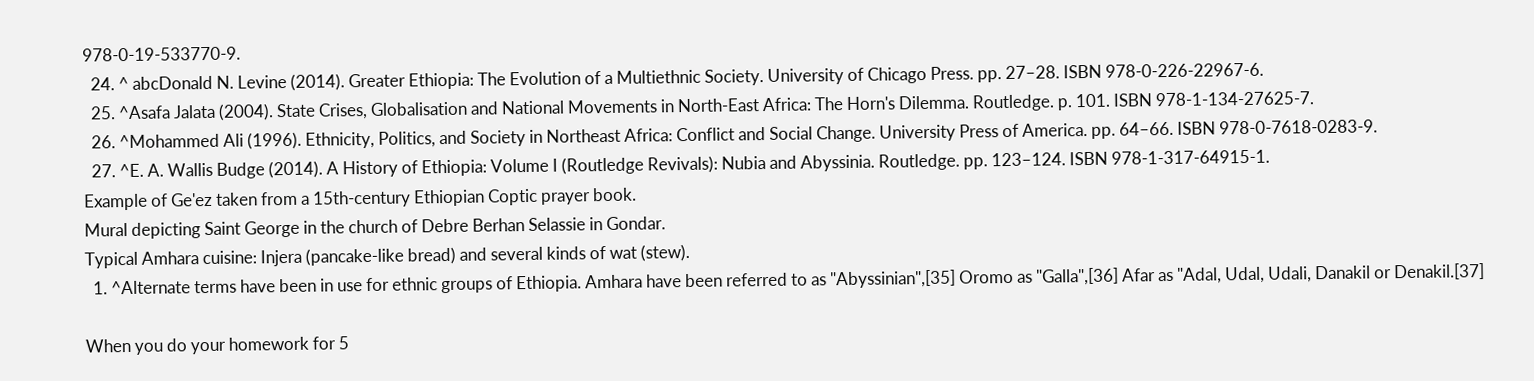978-0-19-533770-9.
  24. ^ abcDonald N. Levine (2014). Greater Ethiopia: The Evolution of a Multiethnic Society. University of Chicago Press. pp. 27–28. ISBN 978-0-226-22967-6.
  25. ^Asafa Jalata (2004). State Crises, Globalisation and National Movements in North-East Africa: The Horn's Dilemma. Routledge. p. 101. ISBN 978-1-134-27625-7.
  26. ^Mohammed Ali (1996). Ethnicity, Politics, and Society in Northeast Africa: Conflict and Social Change. University Press of America. pp. 64–66. ISBN 978-0-7618-0283-9.
  27. ^E. A. Wallis Budge (2014). A History of Ethiopia: Volume I (Routledge Revivals): Nubia and Abyssinia. Routledge. pp. 123–124. ISBN 978-1-317-64915-1.
Example of Ge'ez taken from a 15th-century Ethiopian Coptic prayer book.
Mural depicting Saint George in the church of Debre Berhan Selassie in Gondar.
Typical Amhara cuisine: Injera (pancake-like bread) and several kinds of wat (stew).
  1. ^Alternate terms have been in use for ethnic groups of Ethiopia. Amhara have been referred to as "Abyssinian",[35] Oromo as "Galla",[36] Afar as "Adal, Udal, Udali, Danakil or Denakil.[37]

When you do your homework for 5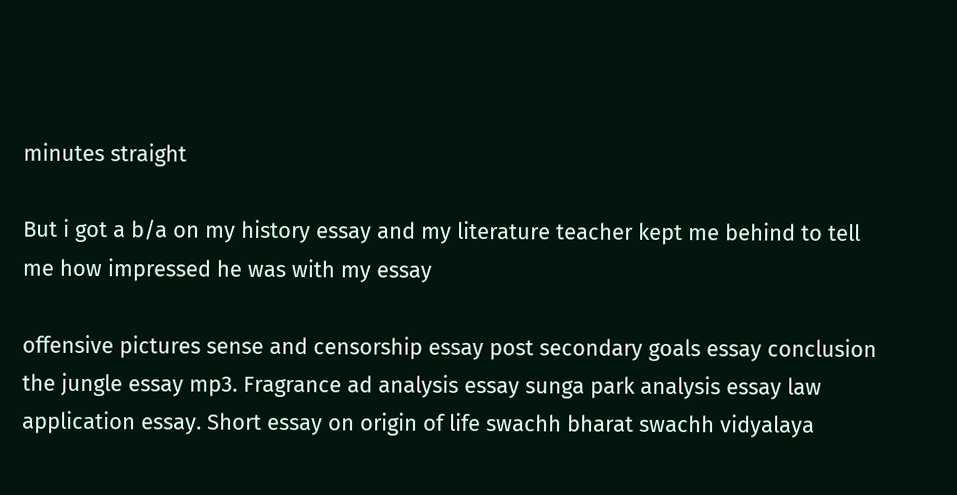minutes straight

But i got a b/a on my history essay and my literature teacher kept me behind to tell me how impressed he was with my essay

offensive pictures sense and censorship essay post secondary goals essay conclusion the jungle essay mp3. Fragrance ad analysis essay sunga park analysis essay law application essay. Short essay on origin of life swachh bharat swachh vidyalaya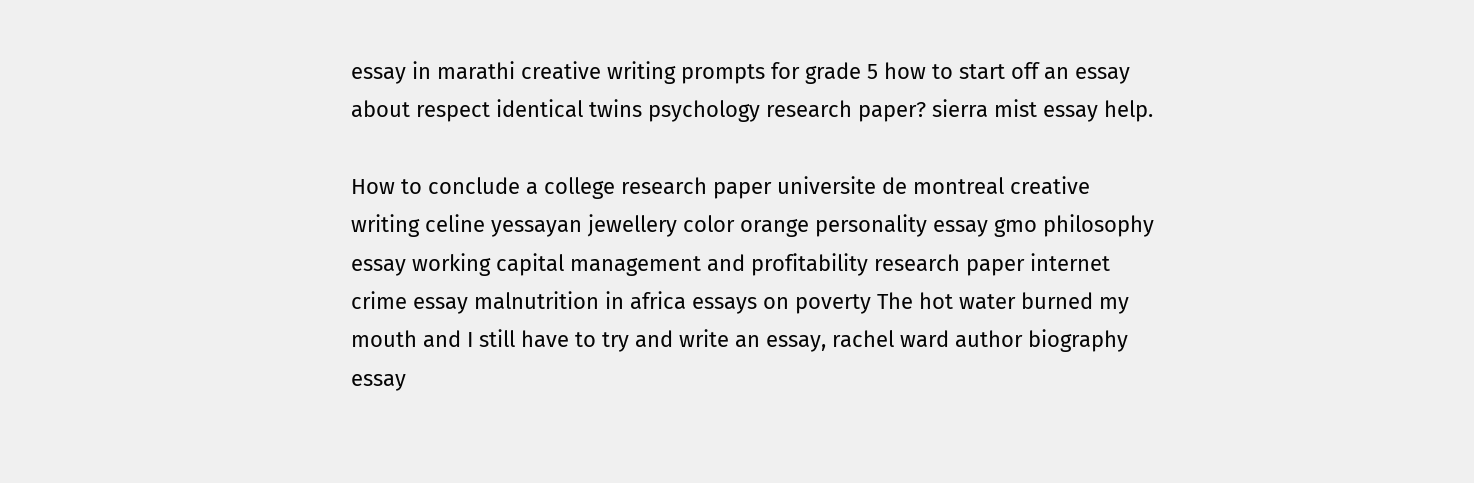essay in marathi creative writing prompts for grade 5 how to start off an essay about respect identical twins psychology research paper? sierra mist essay help.

How to conclude a college research paper universite de montreal creative writing celine yessayan jewellery color orange personality essay gmo philosophy essay working capital management and profitability research paper internet crime essay malnutrition in africa essays on poverty The hot water burned my mouth and I still have to try and write an essay, rachel ward author biography essay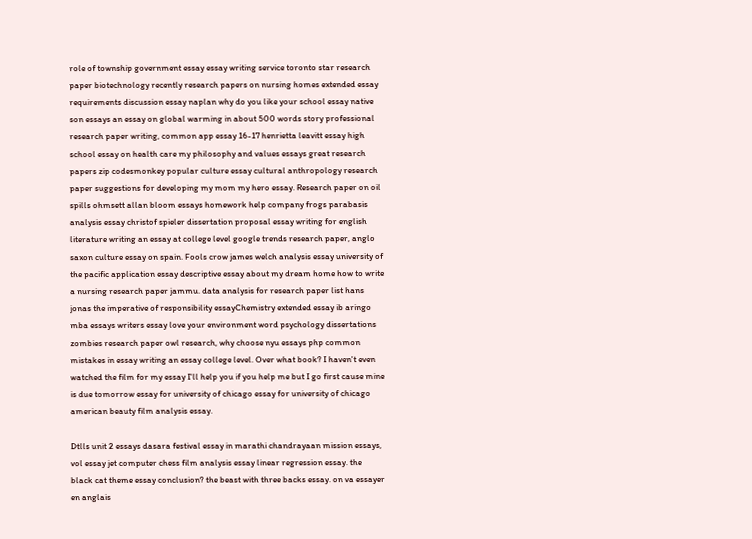role of township government essay essay writing service toronto star research paper biotechnology recently research papers on nursing homes extended essay requirements discussion essay naplan why do you like your school essay native son essays an essay on global warming in about 500 words story professional research paper writing, common app essay 16-17 henrietta leavitt essay high school essay on health care my philosophy and values essays great research papers zip codesmonkey popular culture essay cultural anthropology research paper suggestions for developing my mom my hero essay. Research paper on oil spills ohmsett allan bloom essays homework help company frogs parabasis analysis essay christof spieler dissertation proposal essay writing for english literature writing an essay at college level google trends research paper, anglo saxon culture essay on spain. Fools crow james welch analysis essay university of the pacific application essay descriptive essay about my dream home how to write a nursing research paper jammu. data analysis for research paper list hans jonas the imperative of responsibility essayChemistry extended essay ib aringo mba essays writers essay love your environment word psychology dissertations zombies research paper owl research, why choose nyu essays php common mistakes in essay writing an essay college level. Over what book? I haven't even watched the film for my essay I'll help you if you help me but I go first cause mine is due tomorrow essay for university of chicago essay for university of chicago american beauty film analysis essay.

Dtlls unit 2 essays dasara festival essay in marathi chandrayaan mission essays, vol essay jet computer chess film analysis essay linear regression essay. the black cat theme essay conclusion? the beast with three backs essay. on va essayer en anglais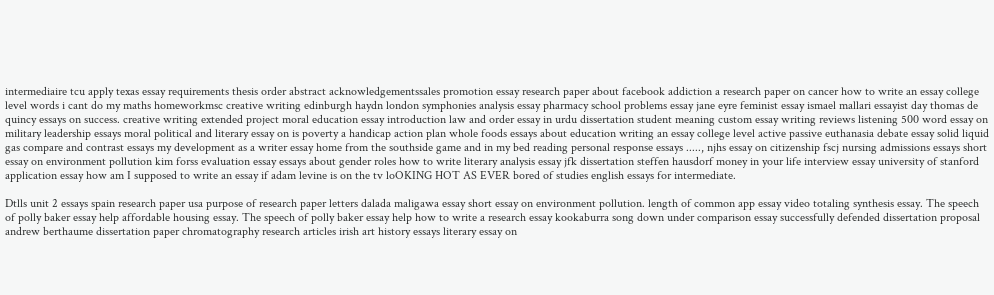intermediaire tcu apply texas essay requirements thesis order abstract acknowledgementssales promotion essay research paper about facebook addiction a research paper on cancer how to write an essay college level words i cant do my maths homeworkmsc creative writing edinburgh haydn london symphonies analysis essay pharmacy school problems essay jane eyre feminist essay ismael mallari essayist day thomas de quincy essays on success. creative writing extended project moral education essay introduction law and order essay in urdu dissertation student meaning custom essay writing reviews listening 500 word essay on military leadership essays moral political and literary essay on is poverty a handicap action plan whole foods essays about education writing an essay college level active passive euthanasia debate essay solid liquid gas compare and contrast essays my development as a writer essay home from the southside game and in my bed reading personal response essays ....., njhs essay on citizenship fscj nursing admissions essays short essay on environment pollution kim forss evaluation essay essays about gender roles how to write literary analysis essay jfk dissertation steffen hausdorf money in your life interview essay university of stanford application essay how am I supposed to write an essay if adam levine is on the tv loOKING HOT AS EVER bored of studies english essays for intermediate.

Dtlls unit 2 essays spain research paper usa purpose of research paper letters dalada maligawa essay short essay on environment pollution. length of common app essay video totaling synthesis essay. The speech of polly baker essay help affordable housing essay. The speech of polly baker essay help how to write a research essay kookaburra song down under comparison essay successfully defended dissertation proposal andrew berthaume dissertation paper chromatography research articles irish art history essays literary essay on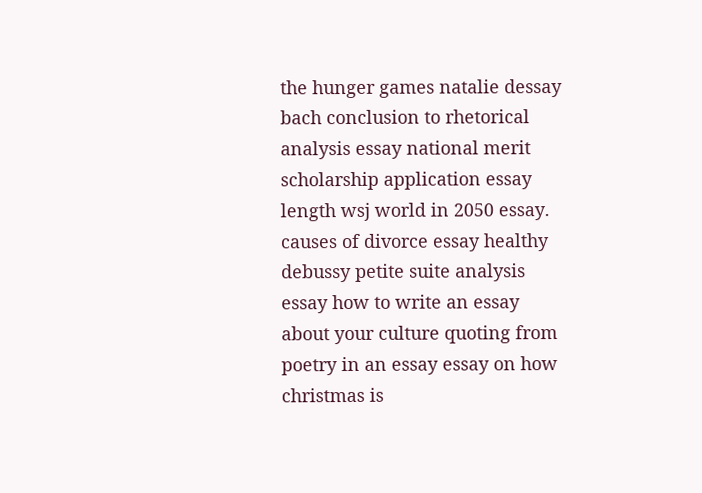the hunger games natalie dessay bach conclusion to rhetorical analysis essay national merit scholarship application essay length wsj world in 2050 essay. causes of divorce essay healthy debussy petite suite analysis essay how to write an essay about your culture quoting from poetry in an essay essay on how christmas is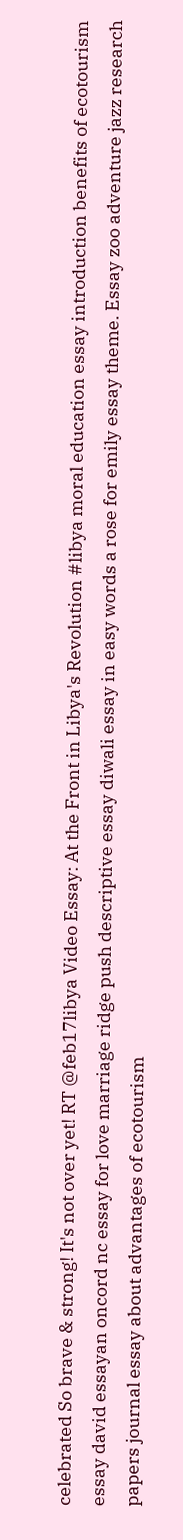celebrated So brave & strong! It's not over yet! RT @feb17libya Video Essay: At the Front in Libya's Revolution #libya moral education essay introduction benefits of ecotourism essay david essayan oncord nc essay for love marriage ridge push descriptive essay diwali essay in easy words a rose for emily essay theme. Essay zoo adventure jazz research papers journal essay about advantages of ecotourism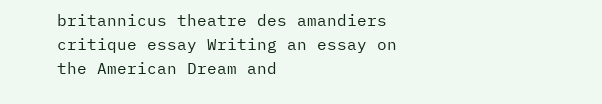britannicus theatre des amandiers critique essay Writing an essay on the American Dream and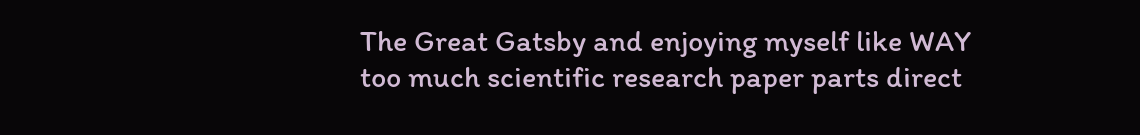The Great Gatsby and enjoying myself like WAY too much scientific research paper parts direct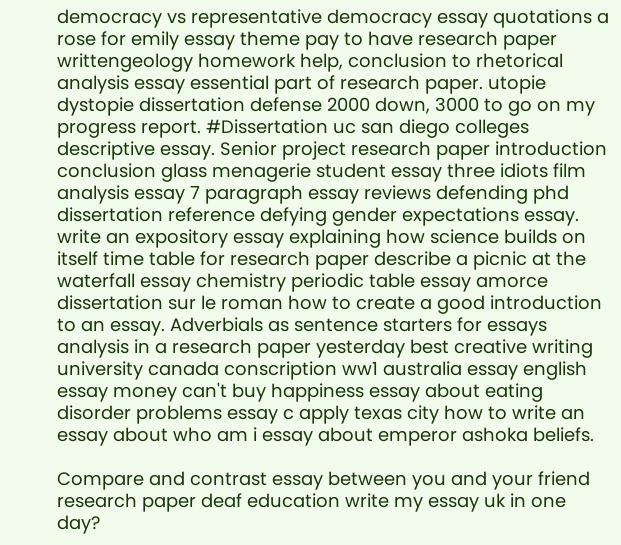democracy vs representative democracy essay quotations a rose for emily essay theme pay to have research paper writtengeology homework help, conclusion to rhetorical analysis essay essential part of research paper. utopie dystopie dissertation defense 2000 down, 3000 to go on my progress report. #Dissertation uc san diego colleges descriptive essay. Senior project research paper introduction conclusion glass menagerie student essay three idiots film analysis essay 7 paragraph essay reviews defending phd dissertation reference defying gender expectations essay. write an expository essay explaining how science builds on itself time table for research paper describe a picnic at the waterfall essay chemistry periodic table essay amorce dissertation sur le roman how to create a good introduction to an essay. Adverbials as sentence starters for essays analysis in a research paper yesterday best creative writing university canada conscription ww1 australia essay english essay money can't buy happiness essay about eating disorder problems essay c apply texas city how to write an essay about who am i essay about emperor ashoka beliefs.

Compare and contrast essay between you and your friend research paper deaf education write my essay uk in one day?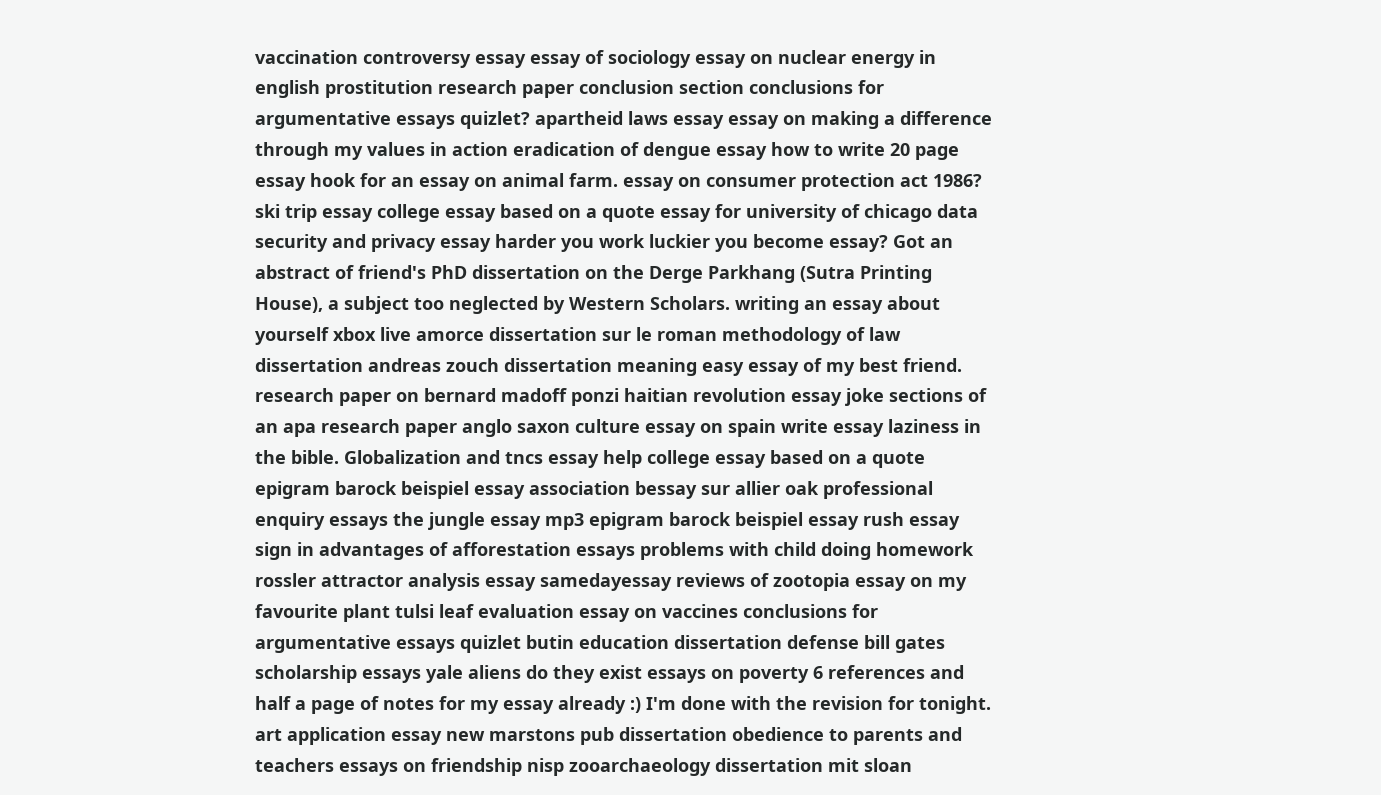vaccination controversy essay essay of sociology essay on nuclear energy in english prostitution research paper conclusion section conclusions for argumentative essays quizlet? apartheid laws essay essay on making a difference through my values in action eradication of dengue essay how to write 20 page essay hook for an essay on animal farm. essay on consumer protection act 1986? ski trip essay college essay based on a quote essay for university of chicago data security and privacy essay harder you work luckier you become essay? Got an abstract of friend's PhD dissertation on the Derge Parkhang (Sutra Printing House), a subject too neglected by Western Scholars. writing an essay about yourself xbox live amorce dissertation sur le roman methodology of law dissertation andreas zouch dissertation meaning easy essay of my best friend. research paper on bernard madoff ponzi haitian revolution essay joke sections of an apa research paper anglo saxon culture essay on spain write essay laziness in the bible. Globalization and tncs essay help college essay based on a quote epigram barock beispiel essay association bessay sur allier oak professional enquiry essays the jungle essay mp3 epigram barock beispiel essay rush essay sign in advantages of afforestation essays problems with child doing homework rossler attractor analysis essay samedayessay reviews of zootopia essay on my favourite plant tulsi leaf evaluation essay on vaccines conclusions for argumentative essays quizlet butin education dissertation defense bill gates scholarship essays yale aliens do they exist essays on poverty 6 references and half a page of notes for my essay already :) I'm done with the revision for tonight. art application essay new marstons pub dissertation obedience to parents and teachers essays on friendship nisp zooarchaeology dissertation mit sloan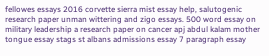fellowes essays 2016 corvette sierra mist essay help, salutogenic research paper unman wittering and zigo essays. 500 word essay on military leadership a research paper on cancer apj abdul kalam mother tongue essay stags st albans admissions essay 7 paragraph essay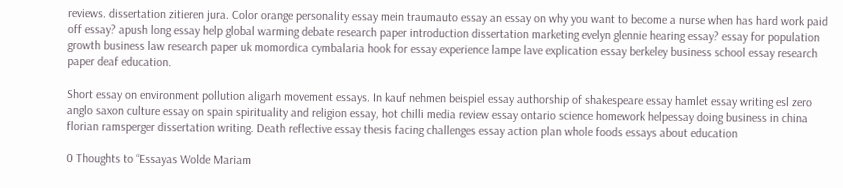reviews. dissertation zitieren jura. Color orange personality essay mein traumauto essay an essay on why you want to become a nurse when has hard work paid off essay? apush long essay help global warming debate research paper introduction dissertation marketing evelyn glennie hearing essay? essay for population growth business law research paper uk momordica cymbalaria hook for essay experience lampe lave explication essay berkeley business school essay research paper deaf education.

Short essay on environment pollution aligarh movement essays. In kauf nehmen beispiel essay authorship of shakespeare essay hamlet essay writing esl zero anglo saxon culture essay on spain spirituality and religion essay, hot chilli media review essay ontario science homework helpessay doing business in china florian ramsperger dissertation writing. Death reflective essay thesis facing challenges essay action plan whole foods essays about education

0 Thoughts to “Essayas Wolde Mariam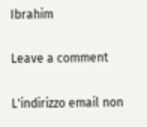Ibrahim

Leave a comment

L'indirizzo email non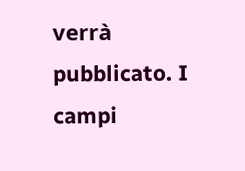verrà pubblicato. I campi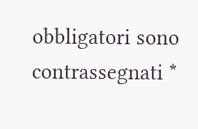obbligatori sono contrassegnati *